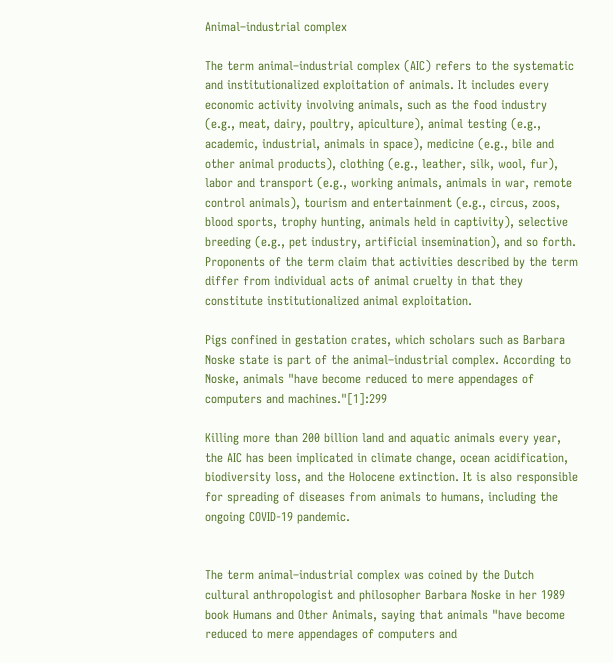Animal–industrial complex

The term animal–industrial complex (AIC) refers to the systematic and institutionalized exploitation of animals. It includes every economic activity involving animals, such as the food industry (e.g., meat, dairy, poultry, apiculture), animal testing (e.g., academic, industrial, animals in space), medicine (e.g., bile and other animal products), clothing (e.g., leather, silk, wool, fur), labor and transport (e.g., working animals, animals in war, remote control animals), tourism and entertainment (e.g., circus, zoos, blood sports, trophy hunting, animals held in captivity), selective breeding (e.g., pet industry, artificial insemination), and so forth. Proponents of the term claim that activities described by the term differ from individual acts of animal cruelty in that they constitute institutionalized animal exploitation.

Pigs confined in gestation crates, which scholars such as Barbara Noske state is part of the animal–industrial complex. According to Noske, animals "have become reduced to mere appendages of computers and machines."[1]:299

Killing more than 200 billion land and aquatic animals every year, the AIC has been implicated in climate change, ocean acidification, biodiversity loss, and the Holocene extinction. It is also responsible for spreading of diseases from animals to humans, including the ongoing COVID-19 pandemic.


The term animal–industrial complex was coined by the Dutch cultural anthropologist and philosopher Barbara Noske in her 1989 book Humans and Other Animals, saying that animals "have become reduced to mere appendages of computers and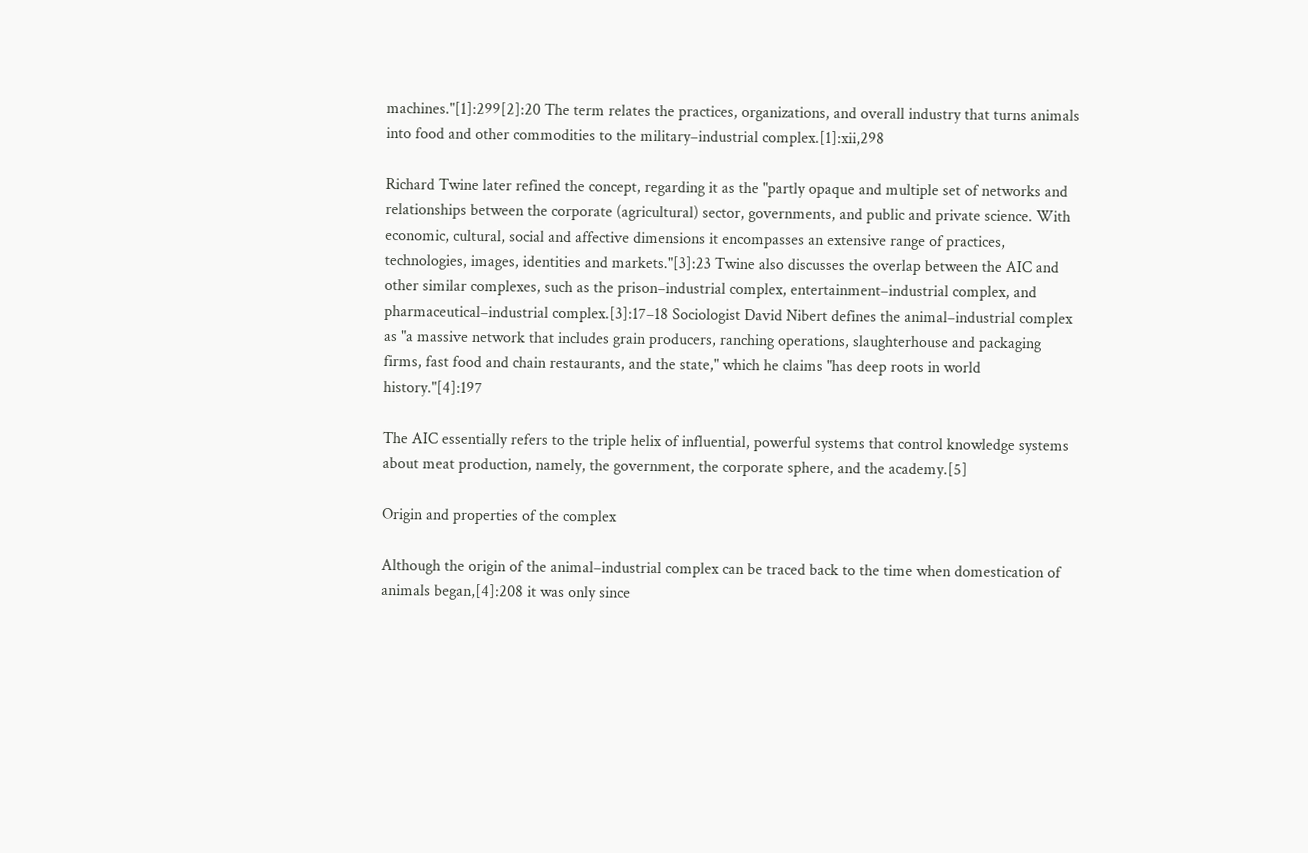machines."[1]:299[2]:20 The term relates the practices, organizations, and overall industry that turns animals into food and other commodities to the military–industrial complex.[1]:xii,298

Richard Twine later refined the concept, regarding it as the "partly opaque and multiple set of networks and relationships between the corporate (agricultural) sector, governments, and public and private science. With economic, cultural, social and affective dimensions it encompasses an extensive range of practices, technologies, images, identities and markets."[3]:23 Twine also discusses the overlap between the AIC and other similar complexes, such as the prison–industrial complex, entertainment–industrial complex, and pharmaceutical–industrial complex.[3]:17–18 Sociologist David Nibert defines the animal–industrial complex as "a massive network that includes grain producers, ranching operations, slaughterhouse and packaging firms, fast food and chain restaurants, and the state," which he claims "has deep roots in world history."[4]:197

The AIC essentially refers to the triple helix of influential, powerful systems that control knowledge systems about meat production, namely, the government, the corporate sphere, and the academy.[5]

Origin and properties of the complex

Although the origin of the animal–industrial complex can be traced back to the time when domestication of animals began,[4]:208 it was only since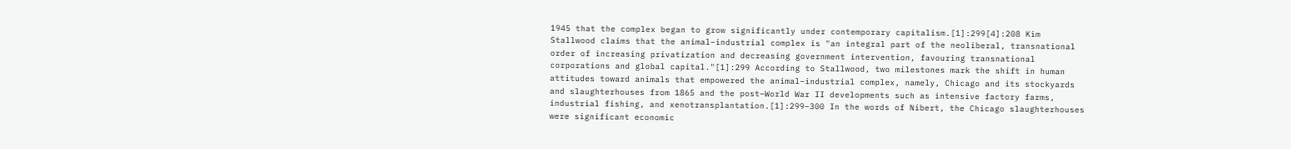1945 that the complex began to grow significantly under contemporary capitalism.[1]:299[4]:208 Kim Stallwood claims that the animal–industrial complex is "an integral part of the neoliberal, transnational order of increasing privatization and decreasing government intervention, favouring transnational corporations and global capital."[1]:299 According to Stallwood, two milestones mark the shift in human attitudes toward animals that empowered the animal–industrial complex, namely, Chicago and its stockyards and slaughterhouses from 1865 and the post–World War II developments such as intensive factory farms, industrial fishing, and xenotransplantation.[1]:299–300 In the words of Nibert, the Chicago slaughterhouses were significant economic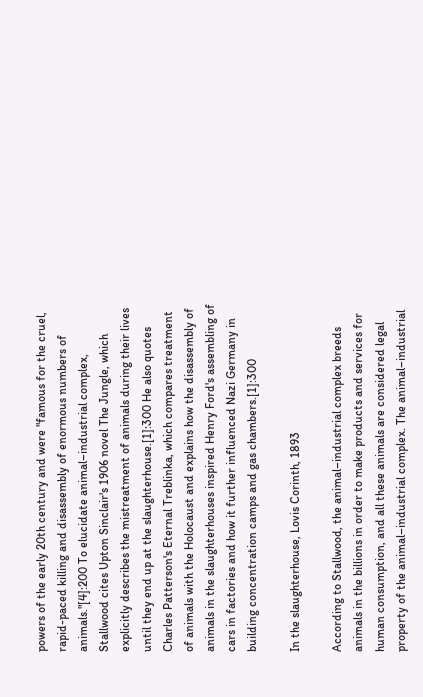powers of the early 20th century and were "famous for the cruel, rapid-paced killing and disassembly of enormous numbers of animals."[4]:200 To elucidate animal–industrial complex, Stallwood cites Upton Sinclair's 1906 novel The Jungle, which explicitly describes the mistreatment of animals during their lives until they end up at the slaughterhouse.[1]:300 He also quotes Charles Patterson's Eternal Treblinka, which compares treatment of animals with the Holocaust and explains how the disassembly of animals in the slaughterhouses inspired Henry Ford's assembling of cars in factories and how it further influenced Nazi Germany in building concentration camps and gas chambers.[1]:300

In the slaughterhouse, Lovis Corinth, 1893

According to Stallwood, the animal–industrial complex breeds animals in the billions in order to make products and services for human consumption, and all these animals are considered legal property of the animal–industrial complex. The animal–industrial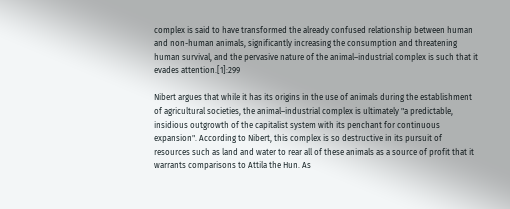complex is said to have transformed the already confused relationship between human and non-human animals, significantly increasing the consumption and threatening human survival, and the pervasive nature of the animal–industrial complex is such that it evades attention.[1]:299

Nibert argues that while it has its origins in the use of animals during the establishment of agricultural societies, the animal–industrial complex is ultimately "a predictable, insidious outgrowth of the capitalist system with its penchant for continuous expansion". According to Nibert, this complex is so destructive in its pursuit of resources such as land and water to rear all of these animals as a source of profit that it warrants comparisons to Attila the Hun. As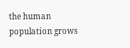the human population grows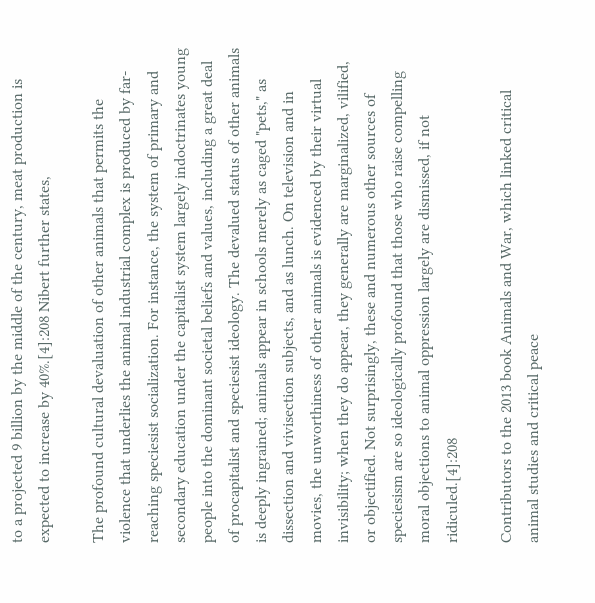to a projected 9 billion by the middle of the century, meat production is expected to increase by 40%.[4]:208 Nibert further states,

The profound cultural devaluation of other animals that permits the violence that underlies the animal industrial complex is produced by far-reaching speciesist socialization. For instance, the system of primary and secondary education under the capitalist system largely indoctrinates young people into the dominant societal beliefs and values, including a great deal of procapitalist and speciesist ideology. The devalued status of other animals is deeply ingrained; animals appear in schools merely as caged "pets," as dissection and vivisection subjects, and as lunch. On television and in movies, the unworthiness of other animals is evidenced by their virtual invisibility; when they do appear, they generally are marginalized, vilified, or objectified. Not surprisingly, these and numerous other sources of speciesism are so ideologically profound that those who raise compelling moral objections to animal oppression largely are dismissed, if not ridiculed.[4]:208

Contributors to the 2013 book Animals and War, which linked critical animal studies and critical peace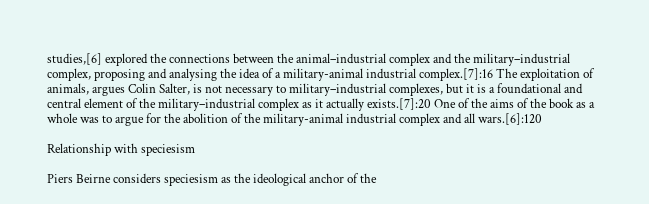studies,[6] explored the connections between the animal–industrial complex and the military–industrial complex, proposing and analysing the idea of a military-animal industrial complex.[7]:16 The exploitation of animals, argues Colin Salter, is not necessary to military–industrial complexes, but it is a foundational and central element of the military–industrial complex as it actually exists.[7]:20 One of the aims of the book as a whole was to argue for the abolition of the military-animal industrial complex and all wars.[6]:120

Relationship with speciesism

Piers Beirne considers speciesism as the ideological anchor of the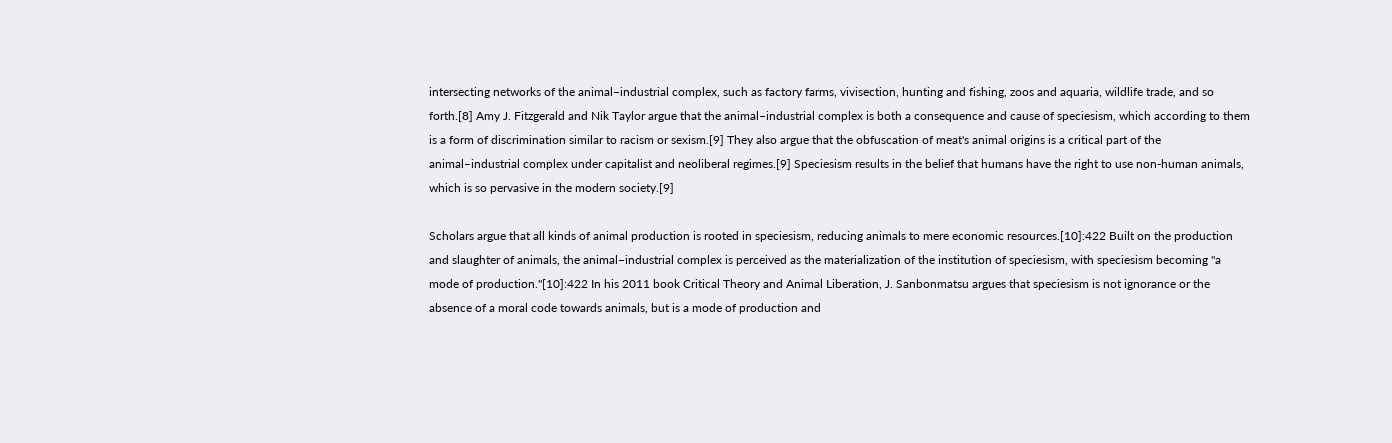intersecting networks of the animal–industrial complex, such as factory farms, vivisection, hunting and fishing, zoos and aquaria, wildlife trade, and so forth.[8] Amy J. Fitzgerald and Nik Taylor argue that the animal–industrial complex is both a consequence and cause of speciesism, which according to them is a form of discrimination similar to racism or sexism.[9] They also argue that the obfuscation of meat's animal origins is a critical part of the animal–industrial complex under capitalist and neoliberal regimes.[9] Speciesism results in the belief that humans have the right to use non-human animals, which is so pervasive in the modern society.[9]

Scholars argue that all kinds of animal production is rooted in speciesism, reducing animals to mere economic resources.[10]:422 Built on the production and slaughter of animals, the animal–industrial complex is perceived as the materialization of the institution of speciesism, with speciesism becoming "a mode of production."[10]:422 In his 2011 book Critical Theory and Animal Liberation, J. Sanbonmatsu argues that speciesism is not ignorance or the absence of a moral code towards animals, but is a mode of production and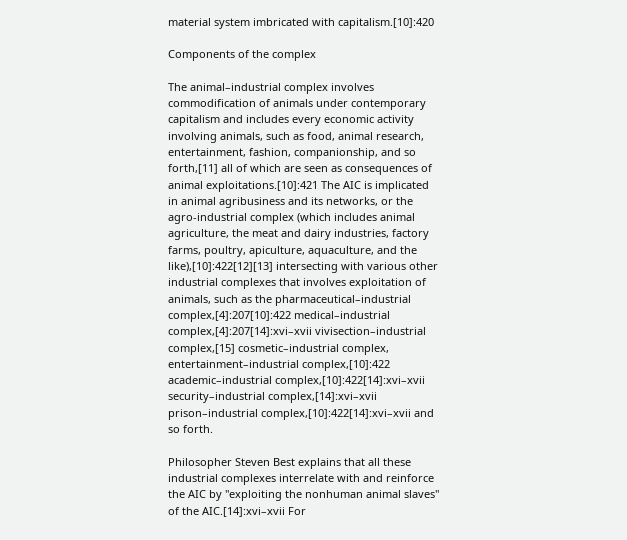material system imbricated with capitalism.[10]:420

Components of the complex

The animal–industrial complex involves commodification of animals under contemporary capitalism and includes every economic activity involving animals, such as food, animal research, entertainment, fashion, companionship, and so forth,[11] all of which are seen as consequences of animal exploitations.[10]:421 The AIC is implicated in animal agribusiness and its networks, or the agro-industrial complex (which includes animal agriculture, the meat and dairy industries, factory farms, poultry, apiculture, aquaculture, and the like),[10]:422[12][13] intersecting with various other industrial complexes that involves exploitation of animals, such as the pharmaceutical–industrial complex,[4]:207[10]:422 medical–industrial complex,[4]:207[14]:xvi–xvii vivisection–industrial complex,[15] cosmetic–industrial complex, entertainment–industrial complex,[10]:422 academic–industrial complex,[10]:422[14]:xvi–xvii security–industrial complex,[14]:xvi–xvii prison–industrial complex,[10]:422[14]:xvi–xvii and so forth.

Philosopher Steven Best explains that all these industrial complexes interrelate with and reinforce the AIC by "exploiting the nonhuman animal slaves" of the AIC.[14]:xvi–xvii For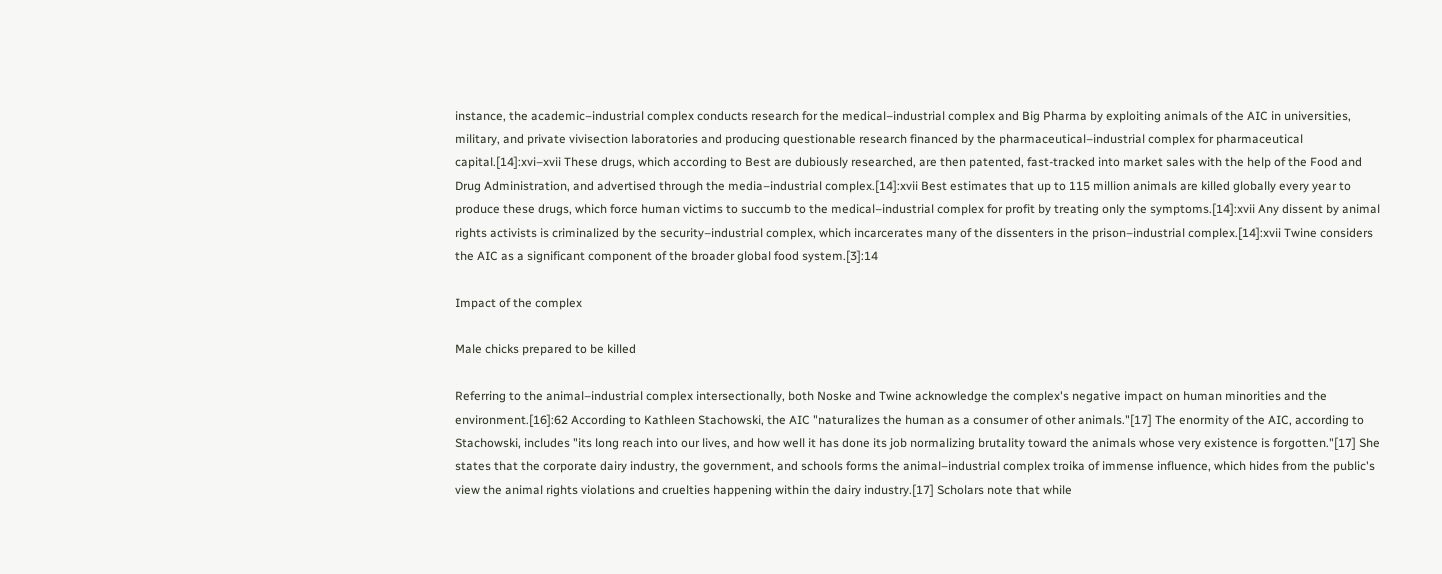instance, the academic–industrial complex conducts research for the medical–industrial complex and Big Pharma by exploiting animals of the AIC in universities, military, and private vivisection laboratories and producing questionable research financed by the pharmaceutical–industrial complex for pharmaceutical capital.[14]:xvi–xvii These drugs, which according to Best are dubiously researched, are then patented, fast-tracked into market sales with the help of the Food and Drug Administration, and advertised through the media–industrial complex.[14]:xvii Best estimates that up to 115 million animals are killed globally every year to produce these drugs, which force human victims to succumb to the medical–industrial complex for profit by treating only the symptoms.[14]:xvii Any dissent by animal rights activists is criminalized by the security–industrial complex, which incarcerates many of the dissenters in the prison–industrial complex.[14]:xvii Twine considers the AIC as a significant component of the broader global food system.[3]:14

Impact of the complex

Male chicks prepared to be killed

Referring to the animal–industrial complex intersectionally, both Noske and Twine acknowledge the complex's negative impact on human minorities and the environment.[16]:62 According to Kathleen Stachowski, the AIC "naturalizes the human as a consumer of other animals."[17] The enormity of the AIC, according to Stachowski, includes "its long reach into our lives, and how well it has done its job normalizing brutality toward the animals whose very existence is forgotten."[17] She states that the corporate dairy industry, the government, and schools forms the animal–industrial complex troika of immense influence, which hides from the public's view the animal rights violations and cruelties happening within the dairy industry.[17] Scholars note that while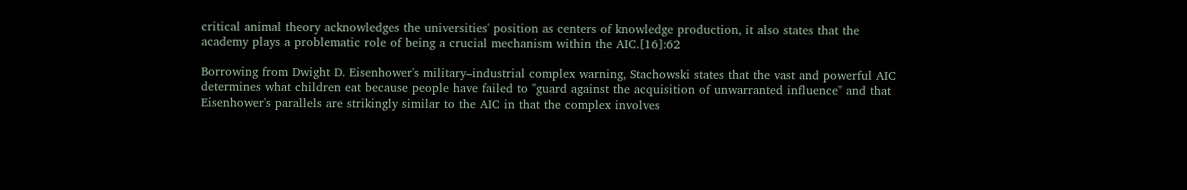critical animal theory acknowledges the universities' position as centers of knowledge production, it also states that the academy plays a problematic role of being a crucial mechanism within the AIC.[16]:62

Borrowing from Dwight D. Eisenhower's military–industrial complex warning, Stachowski states that the vast and powerful AIC determines what children eat because people have failed to "guard against the acquisition of unwarranted influence" and that Eisenhower's parallels are strikingly similar to the AIC in that the complex involves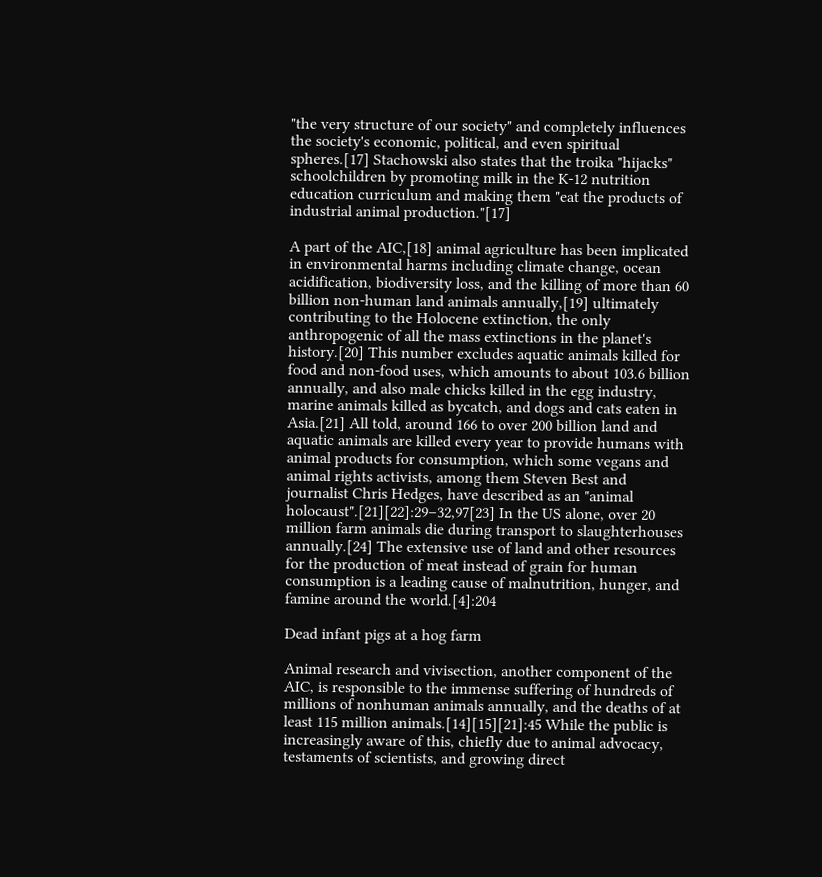"the very structure of our society" and completely influences the society's economic, political, and even spiritual spheres.[17] Stachowski also states that the troika "hijacks" schoolchildren by promoting milk in the K-12 nutrition education curriculum and making them "eat the products of industrial animal production."[17]

A part of the AIC,[18] animal agriculture has been implicated in environmental harms including climate change, ocean acidification, biodiversity loss, and the killing of more than 60 billion non-human land animals annually,[19] ultimately contributing to the Holocene extinction, the only anthropogenic of all the mass extinctions in the planet's history.[20] This number excludes aquatic animals killed for food and non-food uses, which amounts to about 103.6 billion annually, and also male chicks killed in the egg industry, marine animals killed as bycatch, and dogs and cats eaten in Asia.[21] All told, around 166 to over 200 billion land and aquatic animals are killed every year to provide humans with animal products for consumption, which some vegans and animal rights activists, among them Steven Best and journalist Chris Hedges, have described as an "animal holocaust".[21][22]:29–32,97[23] In the US alone, over 20 million farm animals die during transport to slaughterhouses annually.[24] The extensive use of land and other resources for the production of meat instead of grain for human consumption is a leading cause of malnutrition, hunger, and famine around the world.[4]:204

Dead infant pigs at a hog farm

Animal research and vivisection, another component of the AIC, is responsible to the immense suffering of hundreds of millions of nonhuman animals annually, and the deaths of at least 115 million animals.[14][15][21]:45 While the public is increasingly aware of this, chiefly due to animal advocacy, testaments of scientists, and growing direct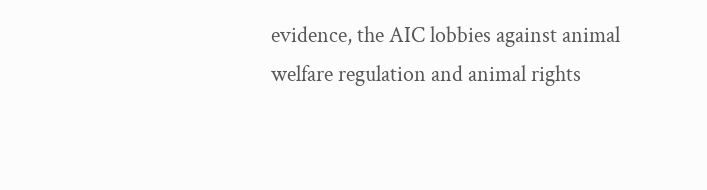evidence, the AIC lobbies against animal welfare regulation and animal rights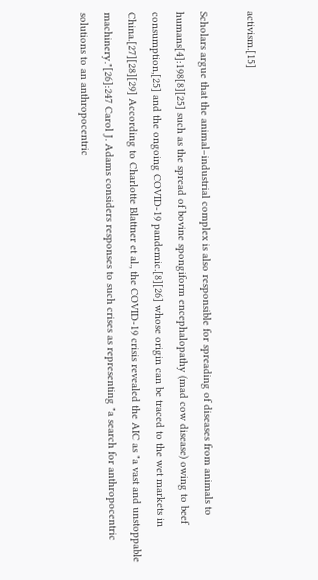activism.[15]

Scholars argue that the animal–industrial complex is also responsible for spreading of diseases from animals to humans[4]:198[8][25] such as the spread of bovine spongiform encephalopathy (mad cow disease) owing to beef consumption,[25] and the ongoing COVID-19 pandemic.[8][26] whose origin can be traced to the wet markets in China.[27][28][29] According to Charlotte Blattner et al., the COVID-19 crisis revealed the AIC as "a vast and unstoppable machinery."[26]:247 Carol J. Adams considers responses to such crises as representing "a search for anthropocentric solutions to an anthropocentric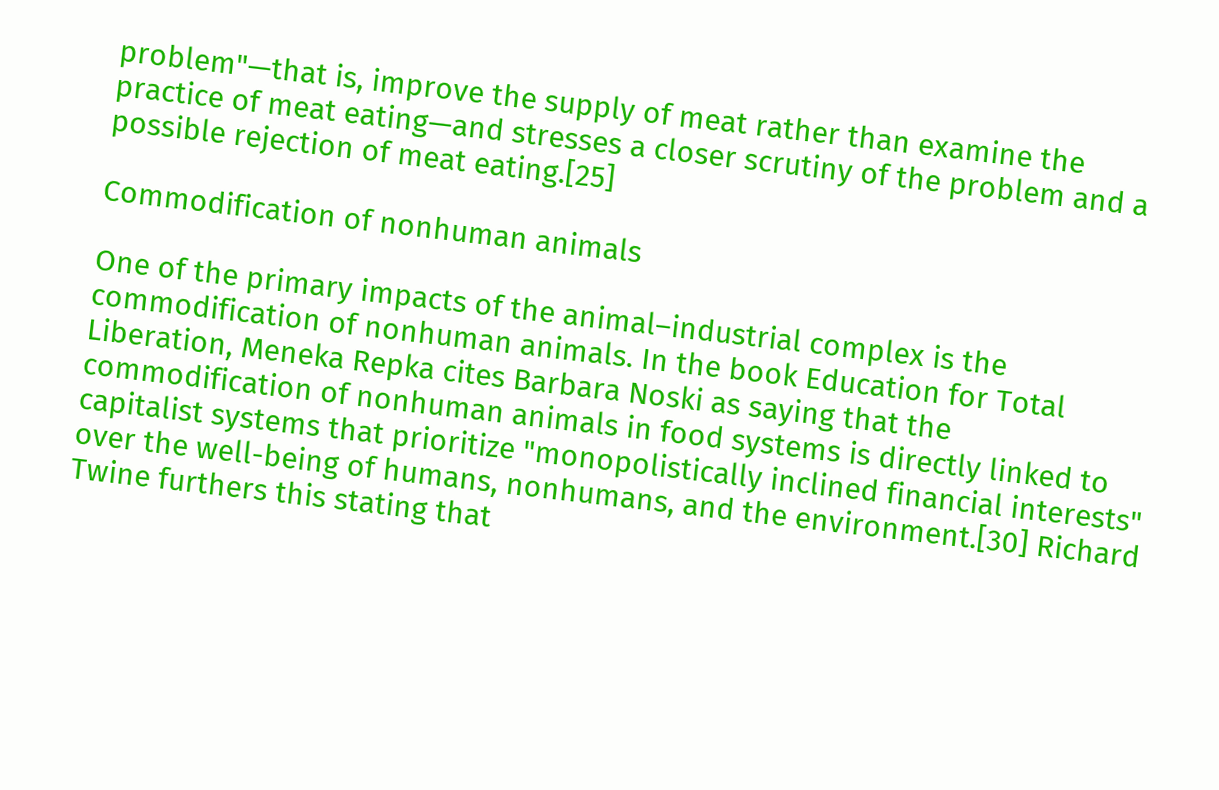problem"—that is, improve the supply of meat rather than examine the practice of meat eating—and stresses a closer scrutiny of the problem and a possible rejection of meat eating.[25]

Commodification of nonhuman animals

One of the primary impacts of the animal–industrial complex is the commodification of nonhuman animals. In the book Education for Total Liberation, Meneka Repka cites Barbara Noski as saying that the commodification of nonhuman animals in food systems is directly linked to capitalist systems that prioritize "monopolistically inclined financial interests" over the well-being of humans, nonhumans, and the environment.[30] Richard Twine furthers this stating that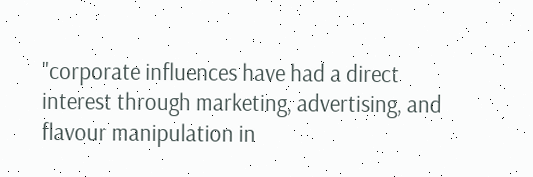"corporate influences have had a direct interest through marketing, advertising, and flavour manipulation in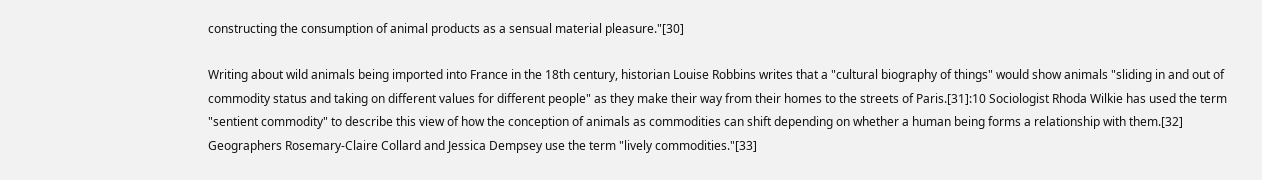constructing the consumption of animal products as a sensual material pleasure."[30]

Writing about wild animals being imported into France in the 18th century, historian Louise Robbins writes that a "cultural biography of things" would show animals "sliding in and out of commodity status and taking on different values for different people" as they make their way from their homes to the streets of Paris.[31]:10 Sociologist Rhoda Wilkie has used the term "sentient commodity" to describe this view of how the conception of animals as commodities can shift depending on whether a human being forms a relationship with them.[32] Geographers Rosemary-Claire Collard and Jessica Dempsey use the term "lively commodities."[33]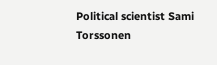Political scientist Sami Torssonen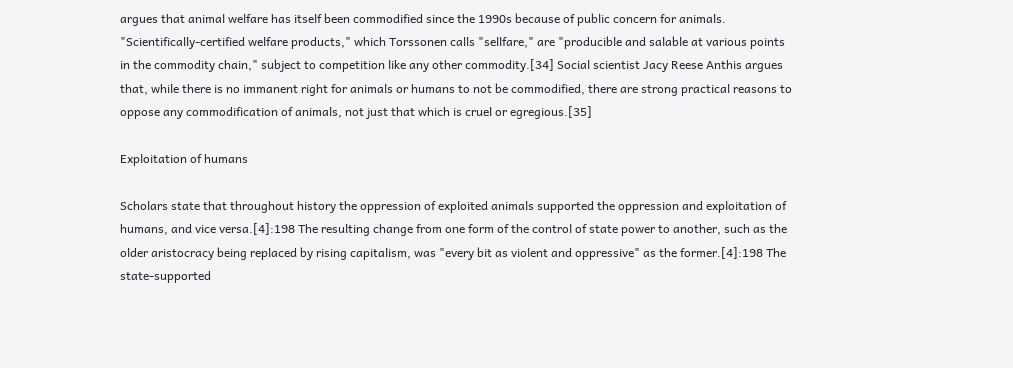argues that animal welfare has itself been commodified since the 1990s because of public concern for animals. "Scientifically-certified welfare products," which Torssonen calls "sellfare," are "producible and salable at various points in the commodity chain," subject to competition like any other commodity.[34] Social scientist Jacy Reese Anthis argues that, while there is no immanent right for animals or humans to not be commodified, there are strong practical reasons to oppose any commodification of animals, not just that which is cruel or egregious.[35]

Exploitation of humans

Scholars state that throughout history the oppression of exploited animals supported the oppression and exploitation of humans, and vice versa.[4]:198 The resulting change from one form of the control of state power to another, such as the older aristocracy being replaced by rising capitalism, was "every bit as violent and oppressive" as the former.[4]:198 The state-supported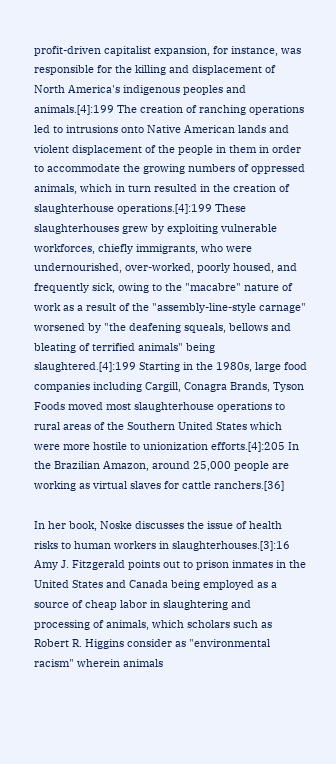profit-driven capitalist expansion, for instance, was responsible for the killing and displacement of North America's indigenous peoples and animals.[4]:199 The creation of ranching operations led to intrusions onto Native American lands and violent displacement of the people in them in order to accommodate the growing numbers of oppressed animals, which in turn resulted in the creation of slaughterhouse operations.[4]:199 These slaughterhouses grew by exploiting vulnerable workforces, chiefly immigrants, who were undernourished, over-worked, poorly housed, and frequently sick, owing to the "macabre" nature of work as a result of the "assembly-line-style carnage" worsened by "the deafening squeals, bellows and bleating of terrified animals" being slaughtered.[4]:199 Starting in the 1980s, large food companies including Cargill, Conagra Brands, Tyson Foods moved most slaughterhouse operations to rural areas of the Southern United States which were more hostile to unionization efforts.[4]:205 In the Brazilian Amazon, around 25,000 people are working as virtual slaves for cattle ranchers.[36]

In her book, Noske discusses the issue of health risks to human workers in slaughterhouses.[3]:16 Amy J. Fitzgerald points out to prison inmates in the United States and Canada being employed as a source of cheap labor in slaughtering and processing of animals, which scholars such as Robert R. Higgins consider as "environmental racism" wherein animals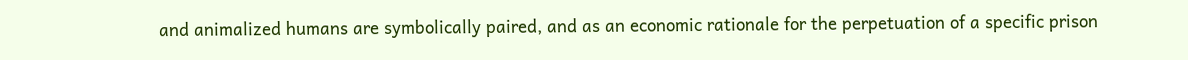and animalized humans are symbolically paired, and as an economic rationale for the perpetuation of a specific prison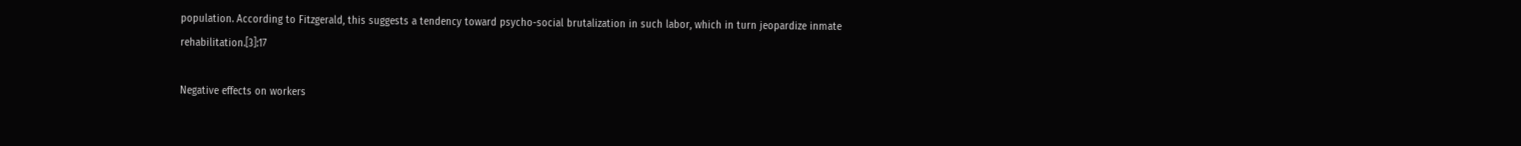population. According to Fitzgerald, this suggests a tendency toward psycho-social brutalization in such labor, which in turn jeopardize inmate rehabilitation.[3]:17

Negative effects on workers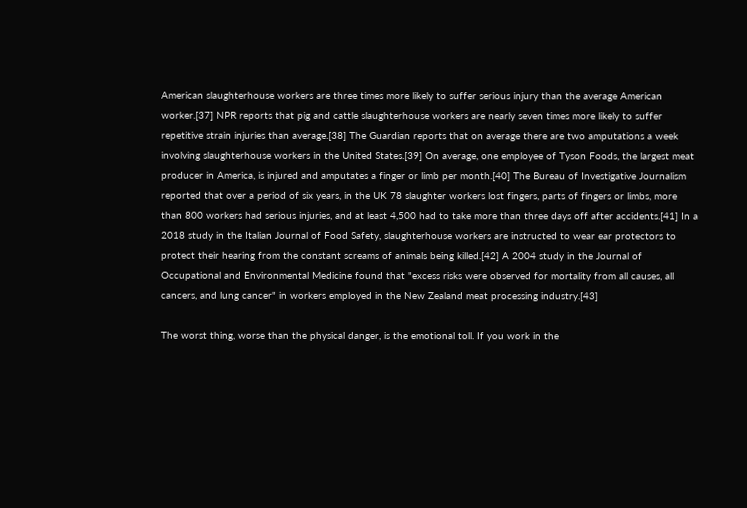American slaughterhouse workers are three times more likely to suffer serious injury than the average American worker.[37] NPR reports that pig and cattle slaughterhouse workers are nearly seven times more likely to suffer repetitive strain injuries than average.[38] The Guardian reports that on average there are two amputations a week involving slaughterhouse workers in the United States.[39] On average, one employee of Tyson Foods, the largest meat producer in America, is injured and amputates a finger or limb per month.[40] The Bureau of Investigative Journalism reported that over a period of six years, in the UK 78 slaughter workers lost fingers, parts of fingers or limbs, more than 800 workers had serious injuries, and at least 4,500 had to take more than three days off after accidents.[41] In a 2018 study in the Italian Journal of Food Safety, slaughterhouse workers are instructed to wear ear protectors to protect their hearing from the constant screams of animals being killed.[42] A 2004 study in the Journal of Occupational and Environmental Medicine found that "excess risks were observed for mortality from all causes, all cancers, and lung cancer" in workers employed in the New Zealand meat processing industry.[43]

The worst thing, worse than the physical danger, is the emotional toll. If you work in the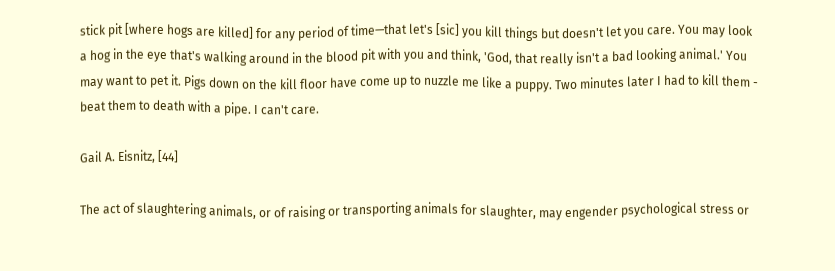stick pit [where hogs are killed] for any period of time—that let's [sic] you kill things but doesn't let you care. You may look a hog in the eye that's walking around in the blood pit with you and think, 'God, that really isn't a bad looking animal.' You may want to pet it. Pigs down on the kill floor have come up to nuzzle me like a puppy. Two minutes later I had to kill them - beat them to death with a pipe. I can't care.

Gail A. Eisnitz, [44]

The act of slaughtering animals, or of raising or transporting animals for slaughter, may engender psychological stress or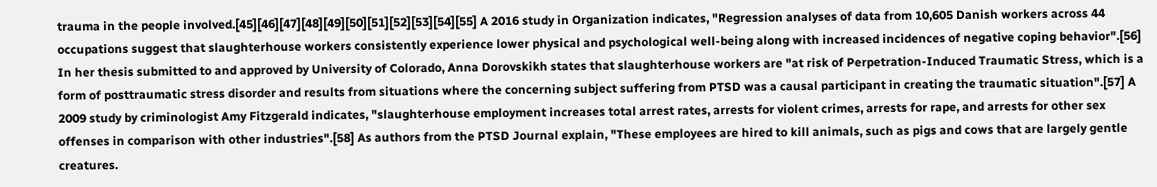trauma in the people involved.[45][46][47][48][49][50][51][52][53][54][55] A 2016 study in Organization indicates, "Regression analyses of data from 10,605 Danish workers across 44 occupations suggest that slaughterhouse workers consistently experience lower physical and psychological well-being along with increased incidences of negative coping behavior".[56] In her thesis submitted to and approved by University of Colorado, Anna Dorovskikh states that slaughterhouse workers are "at risk of Perpetration-Induced Traumatic Stress, which is a form of posttraumatic stress disorder and results from situations where the concerning subject suffering from PTSD was a causal participant in creating the traumatic situation".[57] A 2009 study by criminologist Amy Fitzgerald indicates, "slaughterhouse employment increases total arrest rates, arrests for violent crimes, arrests for rape, and arrests for other sex offenses in comparison with other industries".[58] As authors from the PTSD Journal explain, "These employees are hired to kill animals, such as pigs and cows that are largely gentle creatures.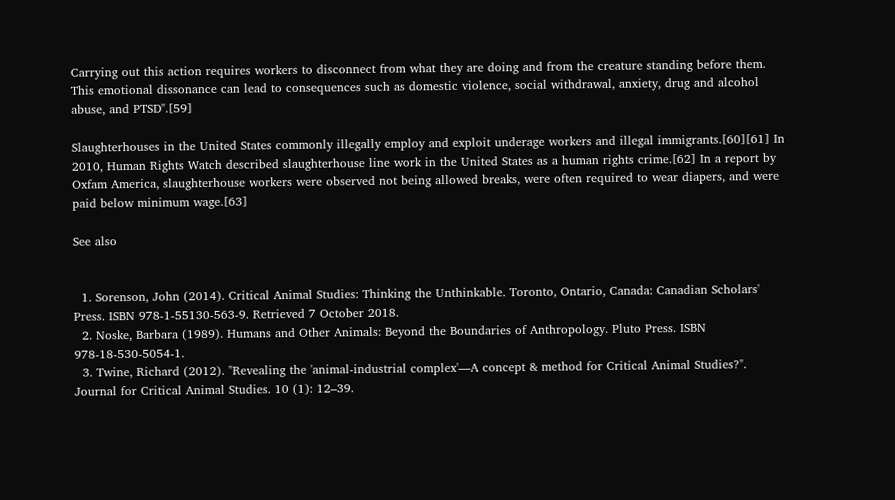Carrying out this action requires workers to disconnect from what they are doing and from the creature standing before them. This emotional dissonance can lead to consequences such as domestic violence, social withdrawal, anxiety, drug and alcohol abuse, and PTSD".[59]

Slaughterhouses in the United States commonly illegally employ and exploit underage workers and illegal immigrants.[60][61] In 2010, Human Rights Watch described slaughterhouse line work in the United States as a human rights crime.[62] In a report by Oxfam America, slaughterhouse workers were observed not being allowed breaks, were often required to wear diapers, and were paid below minimum wage.[63]

See also


  1. Sorenson, John (2014). Critical Animal Studies: Thinking the Unthinkable. Toronto, Ontario, Canada: Canadian Scholars' Press. ISBN 978-1-55130-563-9. Retrieved 7 October 2018.
  2. Noske, Barbara (1989). Humans and Other Animals: Beyond the Boundaries of Anthropology. Pluto Press. ISBN 978-18-530-5054-1.
  3. Twine, Richard (2012). "Revealing the 'animal-industrial complex'—A concept & method for Critical Animal Studies?". Journal for Critical Animal Studies. 10 (1): 12–39.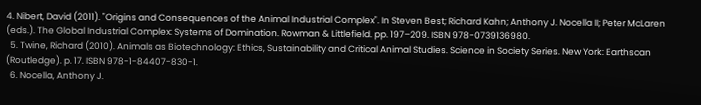4. Nibert, David (2011). "Origins and Consequences of the Animal Industrial Complex". In Steven Best; Richard Kahn; Anthony J. Nocella II; Peter McLaren (eds.). The Global Industrial Complex: Systems of Domination. Rowman & Littlefield. pp. 197–209. ISBN 978-0739136980.
  5. Twine, Richard (2010). Animals as Biotechnology: Ethics, Sustainability and Critical Animal Studies. Science in Society Series. New York: Earthscan (Routledge). p. 17. ISBN 978-1-84407-830-1.
  6. Nocella, Anthony J.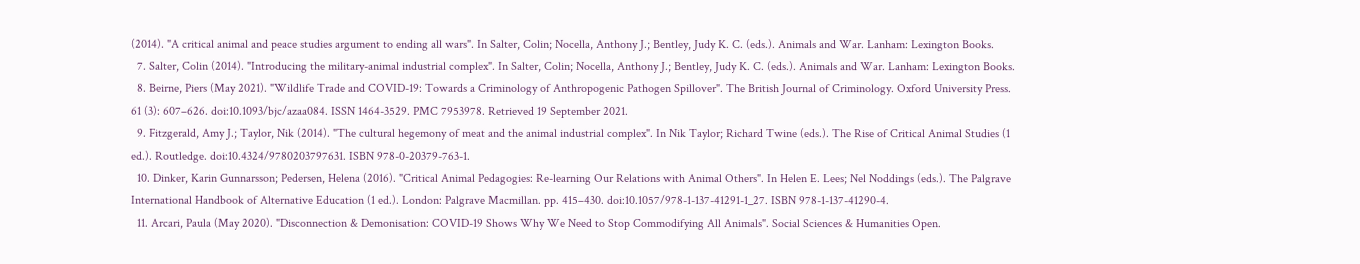(2014). "A critical animal and peace studies argument to ending all wars". In Salter, Colin; Nocella, Anthony J.; Bentley, Judy K. C. (eds.). Animals and War. Lanham: Lexington Books.
  7. Salter, Colin (2014). "Introducing the military-animal industrial complex". In Salter, Colin; Nocella, Anthony J.; Bentley, Judy K. C. (eds.). Animals and War. Lanham: Lexington Books.
  8. Beirne, Piers (May 2021). "Wildlife Trade and COVID-19: Towards a Criminology of Anthropogenic Pathogen Spillover". The British Journal of Criminology. Oxford University Press. 61 (3): 607–626. doi:10.1093/bjc/azaa084. ISSN 1464-3529. PMC 7953978. Retrieved 19 September 2021.
  9. Fitzgerald, Amy J.; Taylor, Nik (2014). "The cultural hegemony of meat and the animal industrial complex". In Nik Taylor; Richard Twine (eds.). The Rise of Critical Animal Studies (1 ed.). Routledge. doi:10.4324/9780203797631. ISBN 978-0-20379-763-1.
  10. Dinker, Karin Gunnarsson; Pedersen, Helena (2016). "Critical Animal Pedagogies: Re-learning Our Relations with Animal Others". In Helen E. Lees; Nel Noddings (eds.). The Palgrave International Handbook of Alternative Education (1 ed.). London: Palgrave Macmillan. pp. 415–430. doi:10.1057/978-1-137-41291-1_27. ISBN 978-1-137-41290-4.
  11. Arcari, Paula (May 2020). "Disconnection & Demonisation: COVID-19 Shows Why We Need to Stop Commodifying All Animals". Social Sciences & Humanities Open.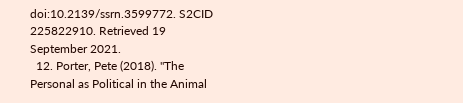doi:10.2139/ssrn.3599772. S2CID 225822910. Retrieved 19 September 2021.
  12. Porter, Pete (2018). "The Personal as Political in the Animal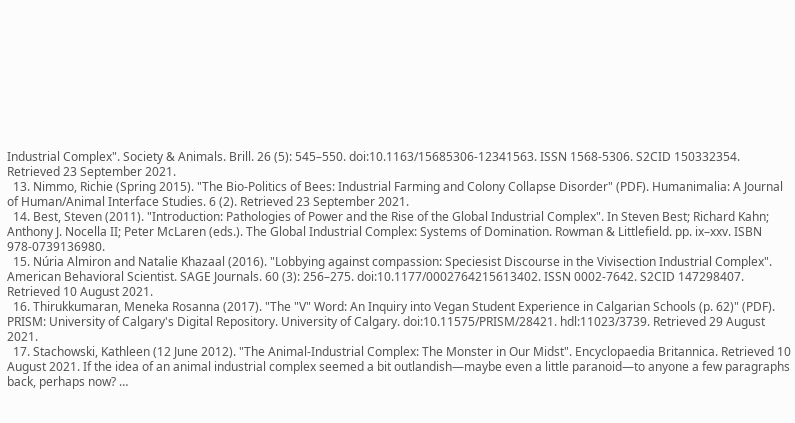Industrial Complex". Society & Animals. Brill. 26 (5): 545–550. doi:10.1163/15685306-12341563. ISSN 1568-5306. S2CID 150332354. Retrieved 23 September 2021.
  13. Nimmo, Richie (Spring 2015). "The Bio-Politics of Bees: Industrial Farming and Colony Collapse Disorder" (PDF). Humanimalia: A Journal of Human/Animal Interface Studies. 6 (2). Retrieved 23 September 2021.
  14. Best, Steven (2011). "Introduction: Pathologies of Power and the Rise of the Global Industrial Complex". In Steven Best; Richard Kahn; Anthony J. Nocella II; Peter McLaren (eds.). The Global Industrial Complex: Systems of Domination. Rowman & Littlefield. pp. ix–xxv. ISBN 978-0739136980.
  15. Núria Almiron and Natalie Khazaal (2016). "Lobbying against compassion: Speciesist Discourse in the Vivisection Industrial Complex". American Behavioral Scientist. SAGE Journals. 60 (3): 256–275. doi:10.1177/0002764215613402. ISSN 0002-7642. S2CID 147298407. Retrieved 10 August 2021.
  16. Thirukkumaran, Meneka Rosanna (2017). "The "V" Word: An Inquiry into Vegan Student Experience in Calgarian Schools (p. 62)" (PDF). PRISM: University of Calgary's Digital Repository. University of Calgary. doi:10.11575/PRISM/28421. hdl:11023/3739. Retrieved 29 August 2021.
  17. Stachowski, Kathleen (12 June 2012). "The Animal-Industrial Complex: The Monster in Our Midst". Encyclopaedia Britannica. Retrieved 10 August 2021. If the idea of an animal industrial complex seemed a bit outlandish—maybe even a little paranoid—to anyone a few paragraphs back, perhaps now? …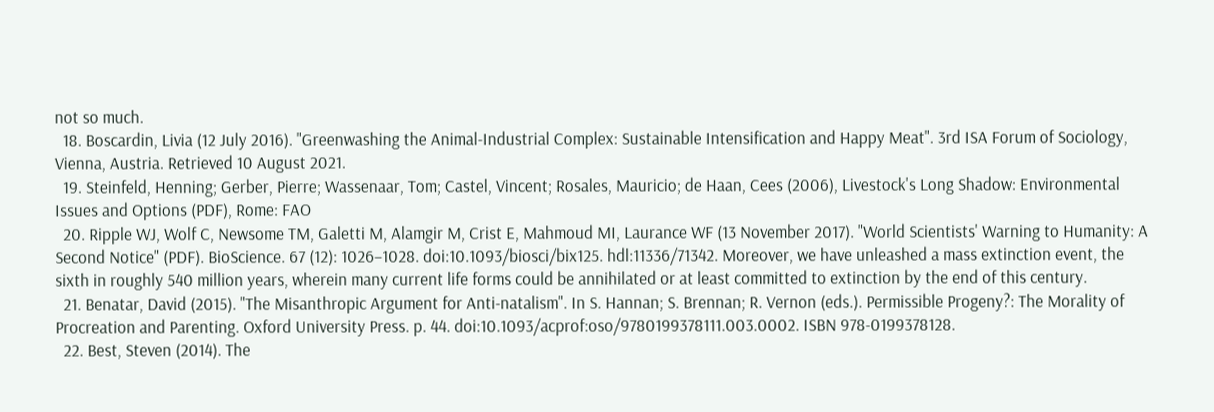not so much.
  18. Boscardin, Livia (12 July 2016). "Greenwashing the Animal-Industrial Complex: Sustainable Intensification and Happy Meat". 3rd ISA Forum of Sociology, Vienna, Austria. Retrieved 10 August 2021.
  19. Steinfeld, Henning; Gerber, Pierre; Wassenaar, Tom; Castel, Vincent; Rosales, Mauricio; de Haan, Cees (2006), Livestock's Long Shadow: Environmental Issues and Options (PDF), Rome: FAO
  20. Ripple WJ, Wolf C, Newsome TM, Galetti M, Alamgir M, Crist E, Mahmoud MI, Laurance WF (13 November 2017). "World Scientists' Warning to Humanity: A Second Notice" (PDF). BioScience. 67 (12): 1026–1028. doi:10.1093/biosci/bix125. hdl:11336/71342. Moreover, we have unleashed a mass extinction event, the sixth in roughly 540 million years, wherein many current life forms could be annihilated or at least committed to extinction by the end of this century.
  21. Benatar, David (2015). "The Misanthropic Argument for Anti-natalism". In S. Hannan; S. Brennan; R. Vernon (eds.). Permissible Progeny?: The Morality of Procreation and Parenting. Oxford University Press. p. 44. doi:10.1093/acprof:oso/9780199378111.003.0002. ISBN 978-0199378128.
  22. Best, Steven (2014). The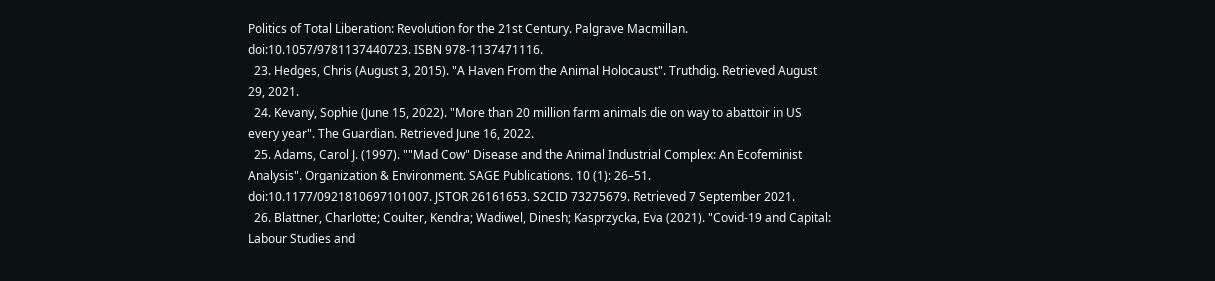Politics of Total Liberation: Revolution for the 21st Century. Palgrave Macmillan. doi:10.1057/9781137440723. ISBN 978-1137471116.
  23. Hedges, Chris (August 3, 2015). "A Haven From the Animal Holocaust". Truthdig. Retrieved August 29, 2021.
  24. Kevany, Sophie (June 15, 2022). "More than 20 million farm animals die on way to abattoir in US every year". The Guardian. Retrieved June 16, 2022.
  25. Adams, Carol J. (1997). ""Mad Cow" Disease and the Animal Industrial Complex: An Ecofeminist Analysis". Organization & Environment. SAGE Publications. 10 (1): 26–51. doi:10.1177/0921810697101007. JSTOR 26161653. S2CID 73275679. Retrieved 7 September 2021.
  26. Blattner, Charlotte; Coulter, Kendra; Wadiwel, Dinesh; Kasprzycka, Eva (2021). "Covid-19 and Capital: Labour Studies and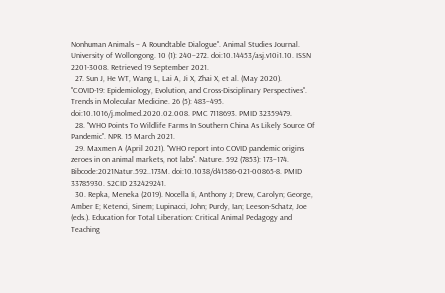Nonhuman Animals – A Roundtable Dialogue". Animal Studies Journal. University of Wollongong. 10 (1): 240–272. doi:10.14453/asj.v10i1.10. ISSN 2201-3008. Retrieved 19 September 2021.
  27. Sun J, He WT, Wang L, Lai A, Ji X, Zhai X, et al. (May 2020). "COVID-19: Epidemiology, Evolution, and Cross-Disciplinary Perspectives". Trends in Molecular Medicine. 26 (5): 483–495. doi:10.1016/j.molmed.2020.02.008. PMC 7118693. PMID 32359479.
  28. "WHO Points To Wildlife Farms In Southern China As Likely Source Of Pandemic". NPR. 15 March 2021.
  29. Maxmen A (April 2021). "WHO report into COVID pandemic origins zeroes in on animal markets, not labs". Nature. 592 (7853): 173–174. Bibcode:2021Natur.592..173M. doi:10.1038/d41586-021-00865-8. PMID 33785930. S2CID 232429241.
  30. Repka, Meneka (2019). Nocella Ii, Anthony J; Drew, Carolyn; George, Amber E; Ketenci, Sinem; Lupinacci, John; Purdy, Ian; Leeson-Schatz, Joe (eds.). Education for Total Liberation: Critical Animal Pedagogy and Teaching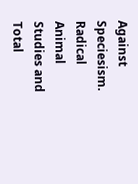Against Speciesism. Radical Animal Studies and Total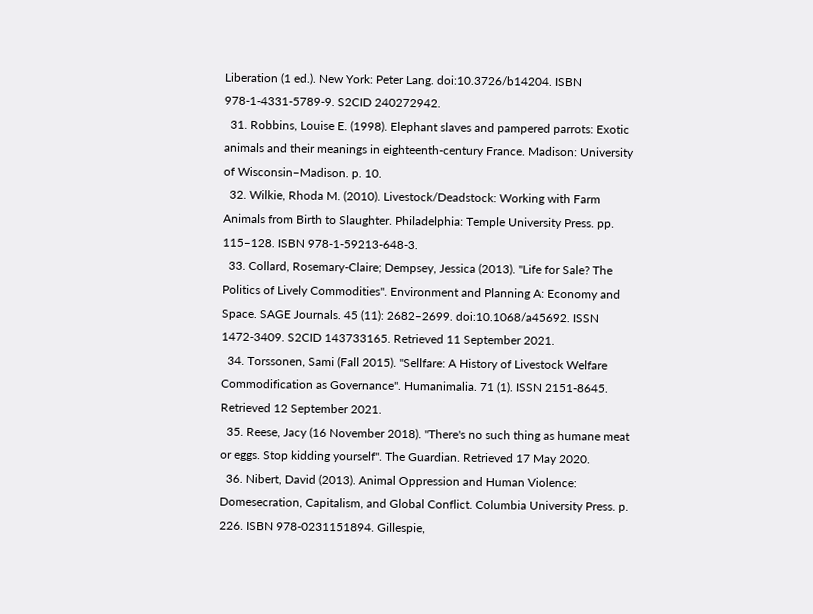Liberation (1 ed.). New York: Peter Lang. doi:10.3726/b14204. ISBN 978-1-4331-5789-9. S2CID 240272942.
  31. Robbins, Louise E. (1998). Elephant slaves and pampered parrots: Exotic animals and their meanings in eighteenth-century France. Madison: University of Wisconsin–Madison. p. 10.
  32. Wilkie, Rhoda M. (2010). Livestock/Deadstock: Working with Farm Animals from Birth to Slaughter. Philadelphia: Temple University Press. pp. 115–128. ISBN 978-1-59213-648-3.
  33. Collard, Rosemary-Claire; Dempsey, Jessica (2013). "Life for Sale? The Politics of Lively Commodities". Environment and Planning A: Economy and Space. SAGE Journals. 45 (11): 2682–2699. doi:10.1068/a45692. ISSN 1472-3409. S2CID 143733165. Retrieved 11 September 2021.
  34. Torssonen, Sami (Fall 2015). "Sellfare: A History of Livestock Welfare Commodification as Governance". Humanimalia. 71 (1). ISSN 2151-8645. Retrieved 12 September 2021.
  35. Reese, Jacy (16 November 2018). "There's no such thing as humane meat or eggs. Stop kidding yourself". The Guardian. Retrieved 17 May 2020.
  36. Nibert, David (2013). Animal Oppression and Human Violence: Domesecration, Capitalism, and Global Conflict. Columbia University Press. p. 226. ISBN 978-0231151894. Gillespie,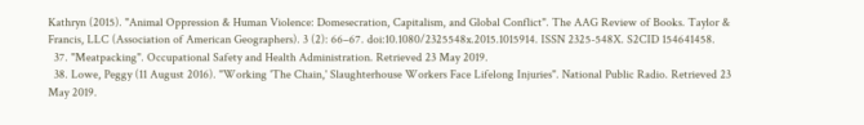Kathryn (2015). "Animal Oppression & Human Violence: Domesecration, Capitalism, and Global Conflict". The AAG Review of Books. Taylor & Francis, LLC (Association of American Geographers). 3 (2): 66–67. doi:10.1080/2325548x.2015.1015914. ISSN 2325-548X. S2CID 154641458.
  37. "Meatpacking". Occupational Safety and Health Administration. Retrieved 23 May 2019.
  38. Lowe, Peggy (11 August 2016). "Working 'The Chain,' Slaughterhouse Workers Face Lifelong Injuries". National Public Radio. Retrieved 23 May 2019.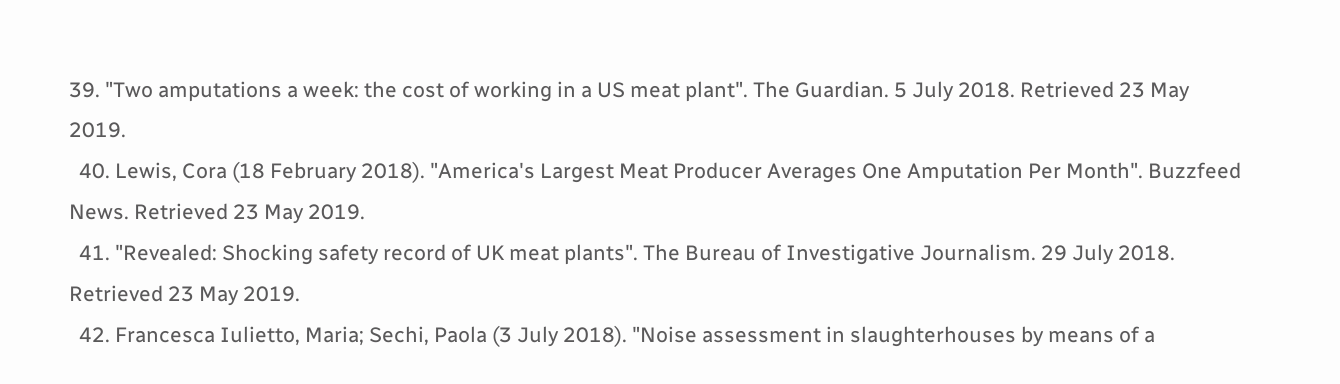39. "Two amputations a week: the cost of working in a US meat plant". The Guardian. 5 July 2018. Retrieved 23 May 2019.
  40. Lewis, Cora (18 February 2018). "America's Largest Meat Producer Averages One Amputation Per Month". Buzzfeed News. Retrieved 23 May 2019.
  41. "Revealed: Shocking safety record of UK meat plants". The Bureau of Investigative Journalism. 29 July 2018. Retrieved 23 May 2019.
  42. Francesca Iulietto, Maria; Sechi, Paola (3 July 2018). "Noise assessment in slaughterhouses by means of a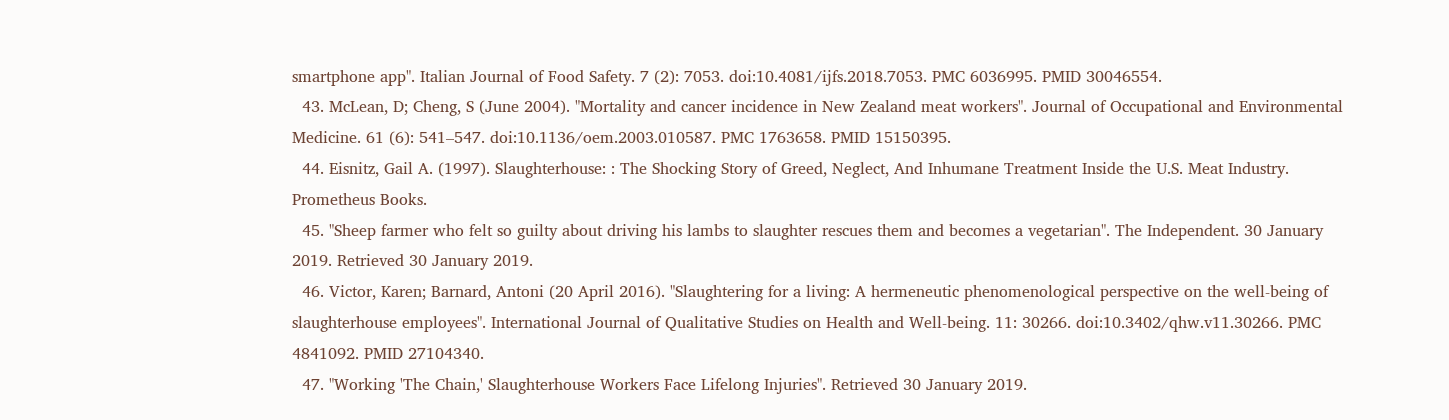smartphone app". Italian Journal of Food Safety. 7 (2): 7053. doi:10.4081/ijfs.2018.7053. PMC 6036995. PMID 30046554.
  43. McLean, D; Cheng, S (June 2004). "Mortality and cancer incidence in New Zealand meat workers". Journal of Occupational and Environmental Medicine. 61 (6): 541–547. doi:10.1136/oem.2003.010587. PMC 1763658. PMID 15150395.
  44. Eisnitz, Gail A. (1997). Slaughterhouse: : The Shocking Story of Greed, Neglect, And Inhumane Treatment Inside the U.S. Meat Industry. Prometheus Books.
  45. "Sheep farmer who felt so guilty about driving his lambs to slaughter rescues them and becomes a vegetarian". The Independent. 30 January 2019. Retrieved 30 January 2019.
  46. Victor, Karen; Barnard, Antoni (20 April 2016). "Slaughtering for a living: A hermeneutic phenomenological perspective on the well-being of slaughterhouse employees". International Journal of Qualitative Studies on Health and Well-being. 11: 30266. doi:10.3402/qhw.v11.30266. PMC 4841092. PMID 27104340.
  47. "Working 'The Chain,' Slaughterhouse Workers Face Lifelong Injuries". Retrieved 30 January 2019.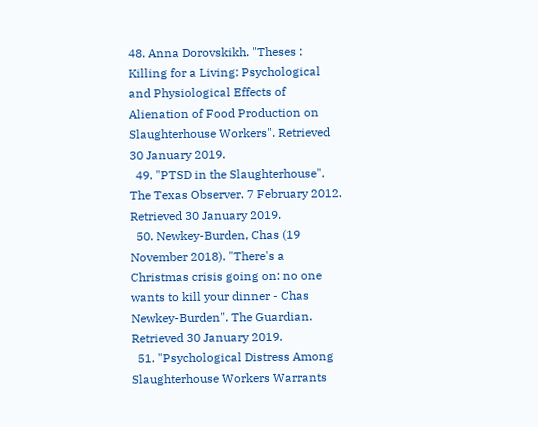48. Anna Dorovskikh. "Theses : Killing for a Living: Psychological and Physiological Effects of Alienation of Food Production on Slaughterhouse Workers". Retrieved 30 January 2019.
  49. "PTSD in the Slaughterhouse". The Texas Observer. 7 February 2012. Retrieved 30 January 2019.
  50. Newkey-Burden, Chas (19 November 2018). "There's a Christmas crisis going on: no one wants to kill your dinner - Chas Newkey-Burden". The Guardian. Retrieved 30 January 2019.
  51. "Psychological Distress Among Slaughterhouse Workers Warrants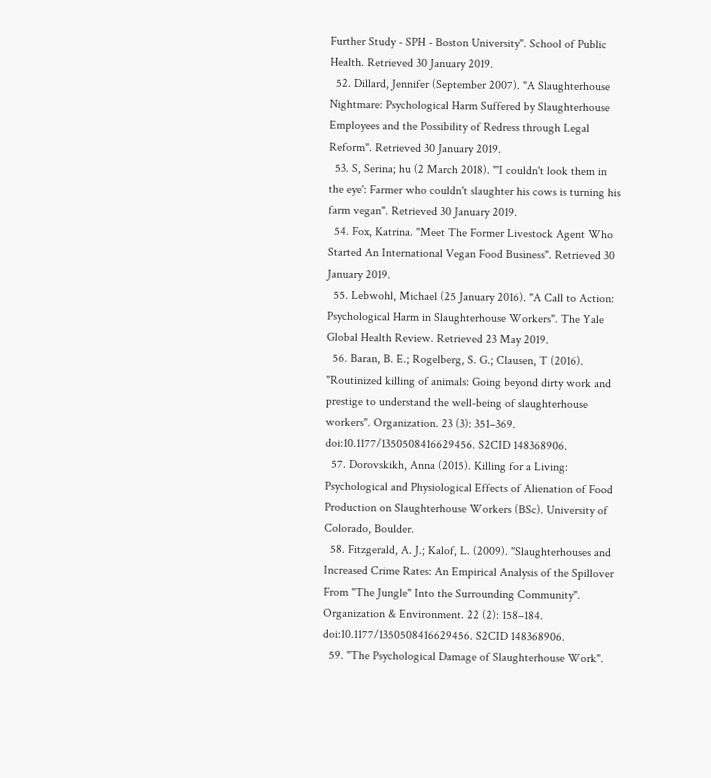Further Study - SPH - Boston University". School of Public Health. Retrieved 30 January 2019.
  52. Dillard, Jennifer (September 2007). "A Slaughterhouse Nightmare: Psychological Harm Suffered by Slaughterhouse Employees and the Possibility of Redress through Legal Reform". Retrieved 30 January 2019.
  53. S, Serina; hu (2 March 2018). "'I couldn't look them in the eye': Farmer who couldn't slaughter his cows is turning his farm vegan". Retrieved 30 January 2019.
  54. Fox, Katrina. "Meet The Former Livestock Agent Who Started An International Vegan Food Business". Retrieved 30 January 2019.
  55. Lebwohl, Michael (25 January 2016). "A Call to Action: Psychological Harm in Slaughterhouse Workers". The Yale Global Health Review. Retrieved 23 May 2019.
  56. Baran, B. E.; Rogelberg, S. G.; Clausen, T (2016). "Routinized killing of animals: Going beyond dirty work and prestige to understand the well-being of slaughterhouse workers". Organization. 23 (3): 351–369. doi:10.1177/1350508416629456. S2CID 148368906.
  57. Dorovskikh, Anna (2015). Killing for a Living: Psychological and Physiological Effects of Alienation of Food Production on Slaughterhouse Workers (BSc). University of Colorado, Boulder.
  58. Fitzgerald, A. J.; Kalof, L. (2009). "Slaughterhouses and Increased Crime Rates: An Empirical Analysis of the Spillover From "The Jungle" Into the Surrounding Community". Organization & Environment. 22 (2): 158–184. doi:10.1177/1350508416629456. S2CID 148368906.
  59. "The Psychological Damage of Slaughterhouse Work".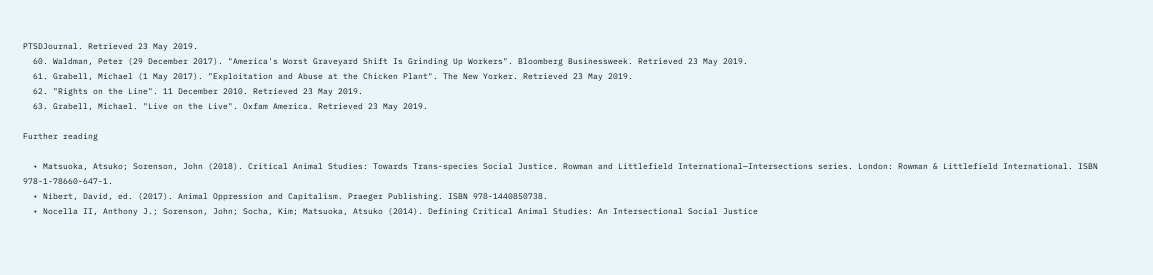PTSDJournal. Retrieved 23 May 2019.
  60. Waldman, Peter (29 December 2017). "America's Worst Graveyard Shift Is Grinding Up Workers". Bloomberg Businessweek. Retrieved 23 May 2019.
  61. Grabell, Michael (1 May 2017). "Exploitation and Abuse at the Chicken Plant". The New Yorker. Retrieved 23 May 2019.
  62. "Rights on the Line". 11 December 2010. Retrieved 23 May 2019.
  63. Grabell, Michael. "Live on the Live". Oxfam America. Retrieved 23 May 2019.

Further reading

  • Matsuoka, Atsuko; Sorenson, John (2018). Critical Animal Studies: Towards Trans-species Social Justice. Rowman and Littlefield International—Intersections series. London: Rowman & Littlefield International. ISBN 978-1-78660-647-1.
  • Nibert, David, ed. (2017). Animal Oppression and Capitalism. Praeger Publishing. ISBN 978-1440850738.
  • Nocella II, Anthony J.; Sorenson, John; Socha, Kim; Matsuoka, Atsuko (2014). Defining Critical Animal Studies: An Intersectional Social Justice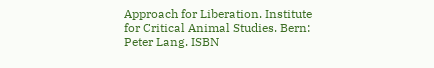Approach for Liberation. Institute for Critical Animal Studies. Bern: Peter Lang. ISBN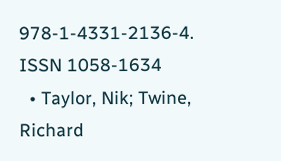978-1-4331-2136-4. ISSN 1058-1634
  • Taylor, Nik; Twine, Richard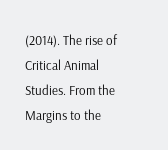(2014). The rise of Critical Animal Studies. From the Margins to the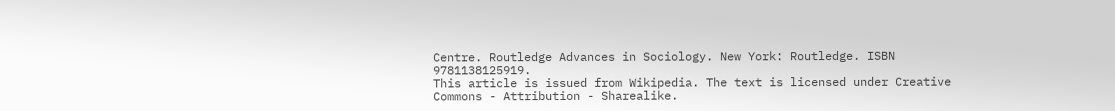Centre. Routledge Advances in Sociology. New York: Routledge. ISBN 9781138125919.
This article is issued from Wikipedia. The text is licensed under Creative Commons - Attribution - Sharealike.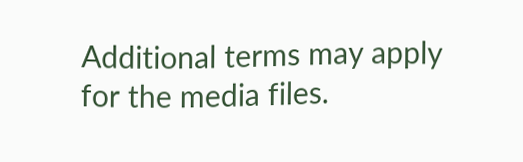Additional terms may apply for the media files.